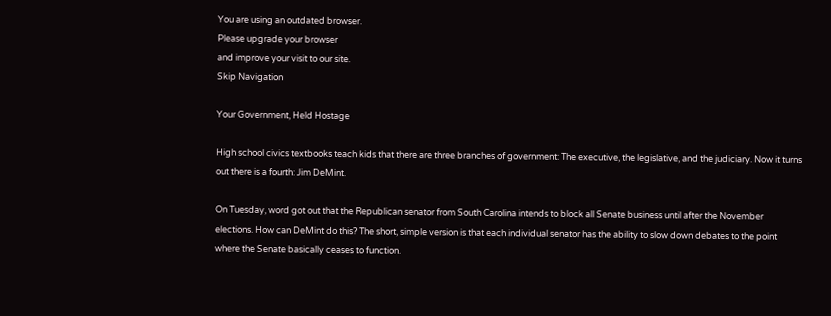You are using an outdated browser.
Please upgrade your browser
and improve your visit to our site.
Skip Navigation

Your Government, Held Hostage

High school civics textbooks teach kids that there are three branches of government: The executive, the legislative, and the judiciary. Now it turns out there is a fourth: Jim DeMint.

On Tuesday, word got out that the Republican senator from South Carolina intends to block all Senate business until after the November elections. How can DeMint do this? The short, simple version is that each individual senator has the ability to slow down debates to the point where the Senate basically ceases to function.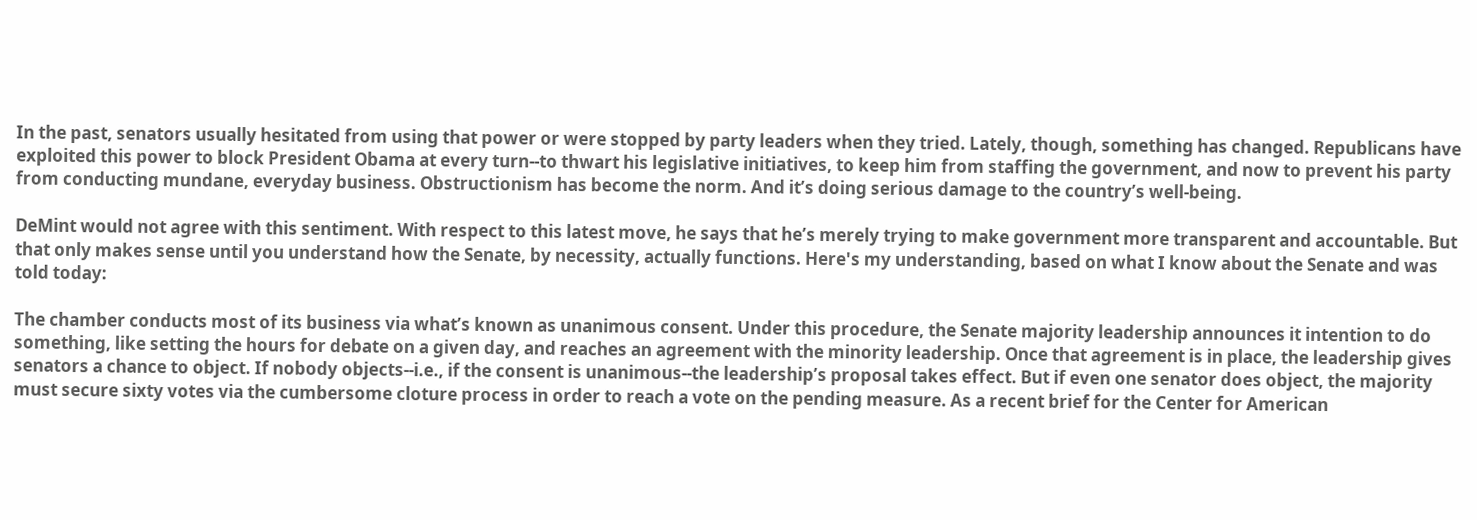In the past, senators usually hesitated from using that power or were stopped by party leaders when they tried. Lately, though, something has changed. Republicans have exploited this power to block President Obama at every turn--to thwart his legislative initiatives, to keep him from staffing the government, and now to prevent his party from conducting mundane, everyday business. Obstructionism has become the norm. And it’s doing serious damage to the country’s well-being.

DeMint would not agree with this sentiment. With respect to this latest move, he says that he’s merely trying to make government more transparent and accountable. But that only makes sense until you understand how the Senate, by necessity, actually functions. Here's my understanding, based on what I know about the Senate and was told today:

The chamber conducts most of its business via what’s known as unanimous consent. Under this procedure, the Senate majority leadership announces it intention to do something, like setting the hours for debate on a given day, and reaches an agreement with the minority leadership. Once that agreement is in place, the leadership gives senators a chance to object. If nobody objects--i.e., if the consent is unanimous--the leadership’s proposal takes effect. But if even one senator does object, the majority must secure sixty votes via the cumbersome cloture process in order to reach a vote on the pending measure. As a recent brief for the Center for American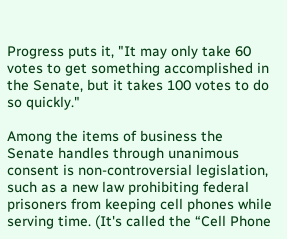Progress puts it, "It may only take 60 votes to get something accomplished in the Senate, but it takes 100 votes to do so quickly."

Among the items of business the Senate handles through unanimous consent is non-controversial legislation, such as a new law prohibiting federal prisoners from keeping cell phones while serving time. (It's called the “Cell Phone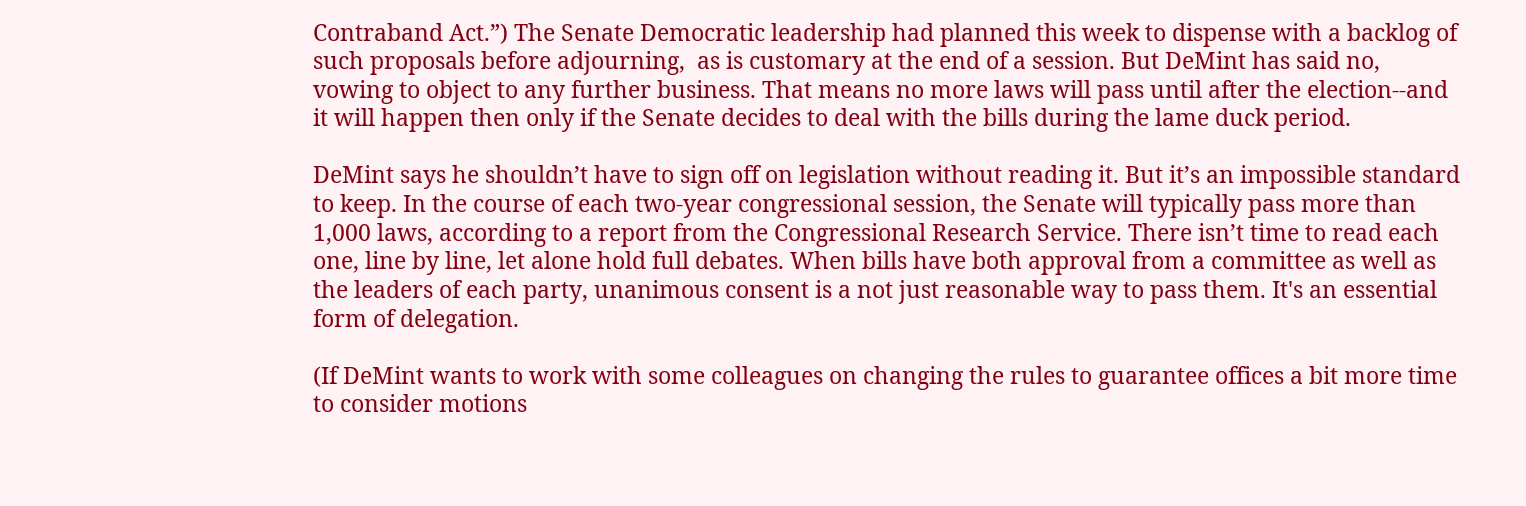Contraband Act.”) The Senate Democratic leadership had planned this week to dispense with a backlog of such proposals before adjourning,  as is customary at the end of a session. But DeMint has said no, vowing to object to any further business. That means no more laws will pass until after the election--and it will happen then only if the Senate decides to deal with the bills during the lame duck period.

DeMint says he shouldn’t have to sign off on legislation without reading it. But it’s an impossible standard to keep. In the course of each two-year congressional session, the Senate will typically pass more than 1,000 laws, according to a report from the Congressional Research Service. There isn’t time to read each one, line by line, let alone hold full debates. When bills have both approval from a committee as well as the leaders of each party, unanimous consent is a not just reasonable way to pass them. It's an essential form of delegation.

(If DeMint wants to work with some colleagues on changing the rules to guarantee offices a bit more time to consider motions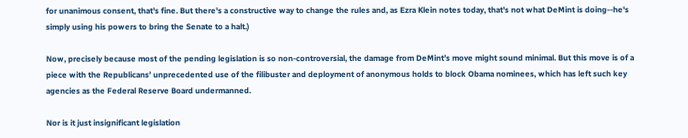for unanimous consent, that's fine. But there's a constructive way to change the rules and, as Ezra Klein notes today, that's not what DeMint is doing--he's simply using his powers to bring the Senate to a halt.)

Now, precisely because most of the pending legislation is so non-controversial, the damage from DeMint’s move might sound minimal. But this move is of a piece with the Republicans’ unprecedented use of the filibuster and deployment of anonymous holds to block Obama nominees, which has left such key agencies as the Federal Reserve Board undermanned.

Nor is it just insignificant legislation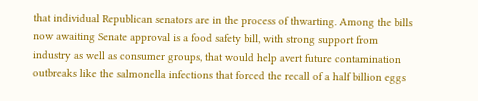that individual Republican senators are in the process of thwarting. Among the bills now awaiting Senate approval is a food safety bill, with strong support from industry as well as consumer groups, that would help avert future contamination outbreaks like the salmonella infections that forced the recall of a half billion eggs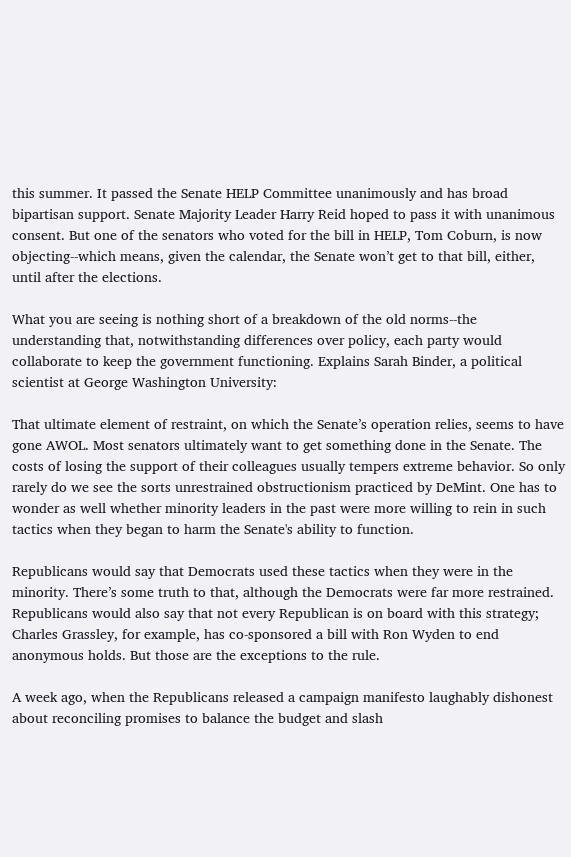this summer. It passed the Senate HELP Committee unanimously and has broad bipartisan support. Senate Majority Leader Harry Reid hoped to pass it with unanimous consent. But one of the senators who voted for the bill in HELP, Tom Coburn, is now objecting--which means, given the calendar, the Senate won’t get to that bill, either, until after the elections.

What you are seeing is nothing short of a breakdown of the old norms--the understanding that, notwithstanding differences over policy, each party would collaborate to keep the government functioning. Explains Sarah Binder, a political scientist at George Washington University:

That ultimate element of restraint, on which the Senate’s operation relies, seems to have gone AWOL. Most senators ultimately want to get something done in the Senate. The costs of losing the support of their colleagues usually tempers extreme behavior. So only rarely do we see the sorts unrestrained obstructionism practiced by DeMint. One has to wonder as well whether minority leaders in the past were more willing to rein in such tactics when they began to harm the Senate's ability to function.

Republicans would say that Democrats used these tactics when they were in the minority. There’s some truth to that, although the Democrats were far more restrained. Republicans would also say that not every Republican is on board with this strategy; Charles Grassley, for example, has co-sponsored a bill with Ron Wyden to end anonymous holds. But those are the exceptions to the rule.

A week ago, when the Republicans released a campaign manifesto laughably dishonest about reconciling promises to balance the budget and slash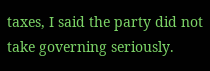taxes, I said the party did not take governing seriously.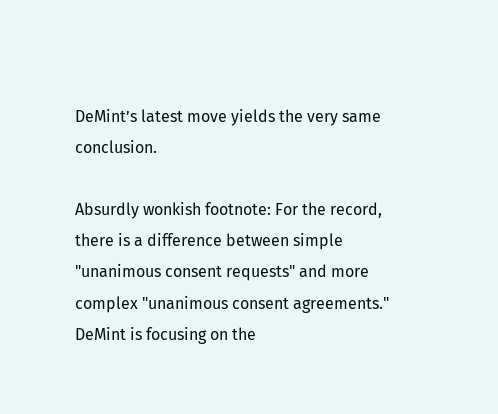DeMint’s latest move yields the very same conclusion.

Absurdly wonkish footnote: For the record, there is a difference between simple "unanimous consent requests" and more complex "unanimous consent agreements." DeMint is focusing on the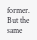former.  But the same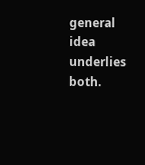general idea underlies both.